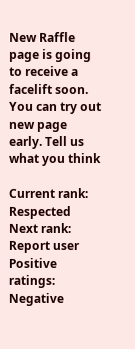New Raffle page is going to receive a facelift soon. You can try out new page early. Tell us what you think

Current rank: Respected
Next rank:
Report user
Positive ratings:
Negative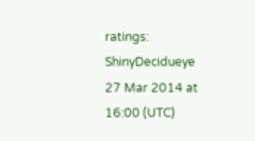ratings:
ShinyDecidueye 27 Mar 2014 at 16:00 (UTC)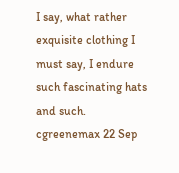I say, what rather exquisite clothing I must say, I endure such fascinating hats and such.
cgreenemax 22 Sep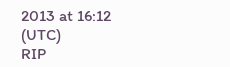2013 at 16:12 (UTC)
RIP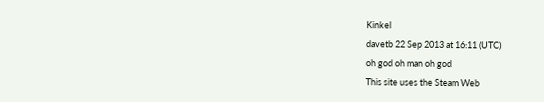Kinkel
davetb 22 Sep 2013 at 16:11 (UTC)
oh god oh man oh god
This site uses the Steam Web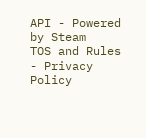API - Powered by Steam
TOS and Rules - Privacy Policy